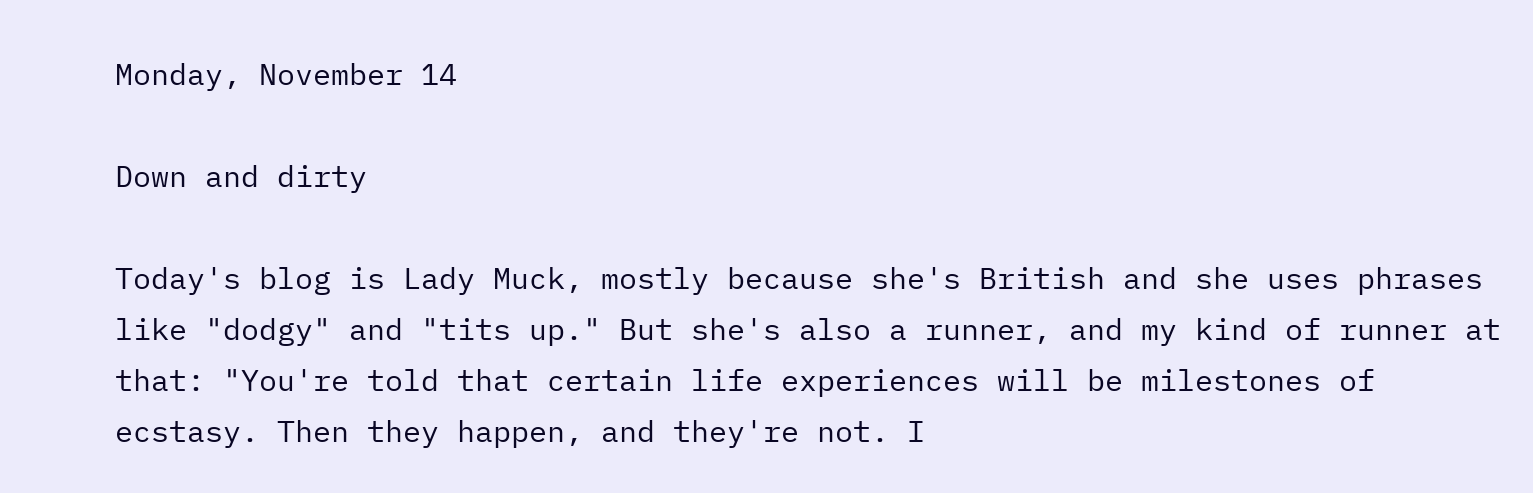Monday, November 14

Down and dirty

Today's blog is Lady Muck, mostly because she's British and she uses phrases like "dodgy" and "tits up." But she's also a runner, and my kind of runner at that: "You're told that certain life experiences will be milestones of ecstasy. Then they happen, and they're not. I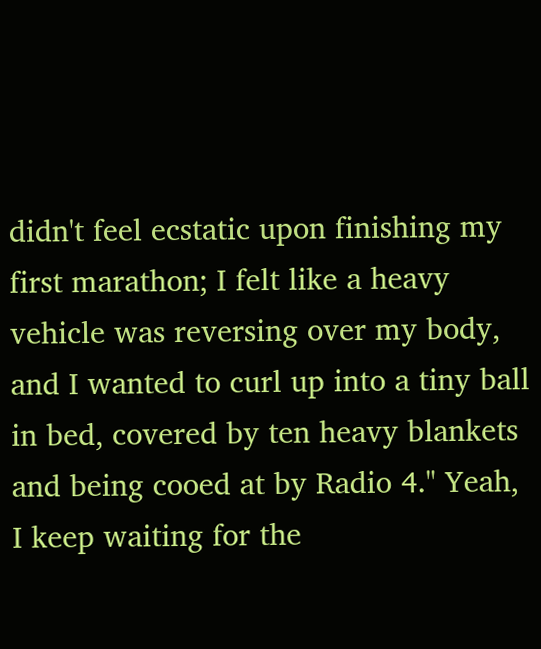didn't feel ecstatic upon finishing my first marathon; I felt like a heavy vehicle was reversing over my body, and I wanted to curl up into a tiny ball in bed, covered by ten heavy blankets and being cooed at by Radio 4." Yeah, I keep waiting for the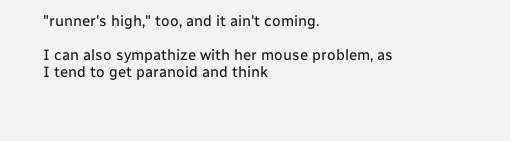"runner's high," too, and it ain't coming.

I can also sympathize with her mouse problem, as I tend to get paranoid and think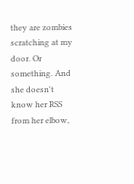they are zombies scratching at my door. Or something. And she doesn't know her RSS from her elbow,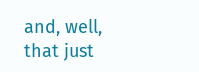and, well, that just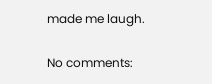made me laugh.

No comments: